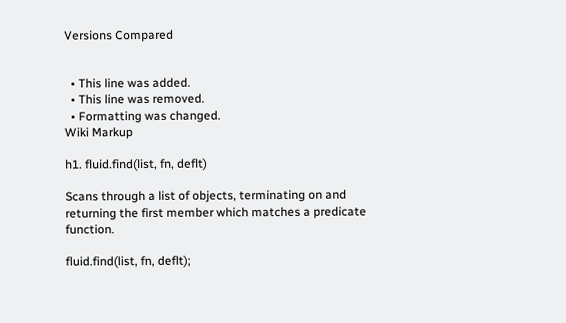Versions Compared


  • This line was added.
  • This line was removed.
  • Formatting was changed.
Wiki Markup

h1. fluid.find(list, fn, deflt)

Scans through a list of objects, terminating on and returning the first member which matches a predicate function.

fluid.find(list, fn, deflt);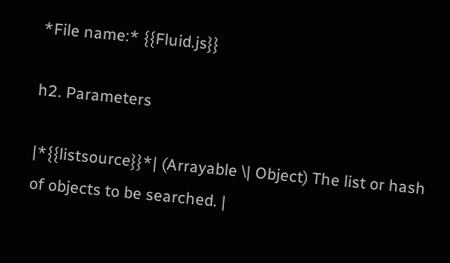*File name:* {{Fluid.js}}

h2. Parameters

|*{{listsource}}*| (Arrayable \| Object) The list or hash of objects to be searched. |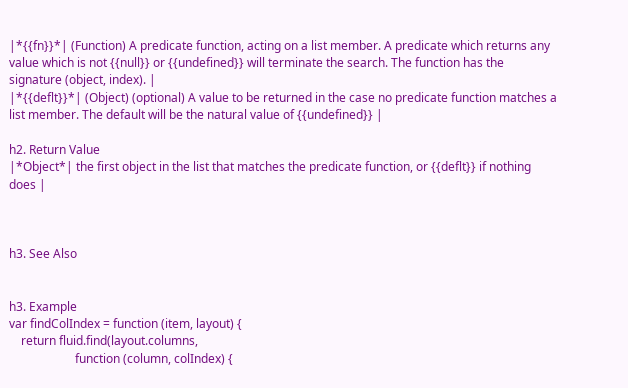|*{{fn}}*| (Function) A predicate function, acting on a list member. A predicate which returns any value which is not {{null}} or {{undefined}} will terminate the search. The function has the signature (object, index). |
|*{{deflt}}*| (Object) (optional) A value to be returned in the case no predicate function matches a list member. The default will be the natural value of {{undefined}} |

h2. Return Value
|*Object*| the first object in the list that matches the predicate function, or {{deflt}} if nothing does |



h3. See Also


h3. Example
var findColIndex = function (item, layout) {
    return fluid.find(layout.columns,
                      function (column, colIndex) {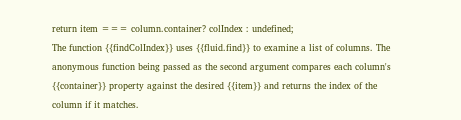return item === column.container? colIndex : undefined;
The function {{findColIndex}} uses {{fluid.find}} to examine a list of columns. The anonymous function being passed as the second argument compares each column's {{container}} property against the desired {{item}} and returns the index of the column if it matches.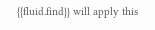{{fluid.find}} will apply this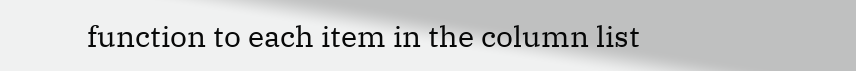function to each item in the column list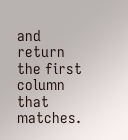and return the first column that matches.